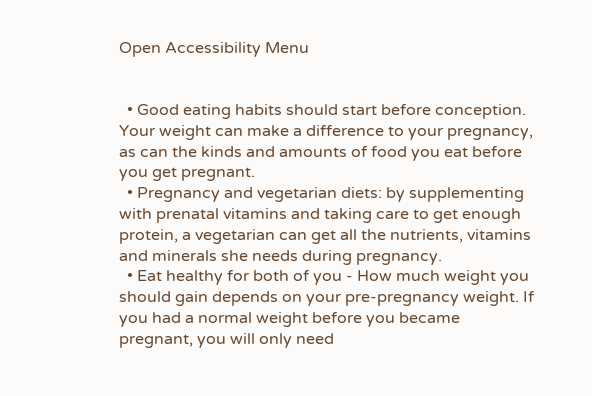Open Accessibility Menu


  • Good eating habits should start before conception. Your weight can make a difference to your pregnancy, as can the kinds and amounts of food you eat before you get pregnant.
  • Pregnancy and vegetarian diets: by supplementing with prenatal vitamins and taking care to get enough protein, a vegetarian can get all the nutrients, vitamins and minerals she needs during pregnancy.
  • Eat healthy for both of you - How much weight you should gain depends on your pre-pregnancy weight. If you had a normal weight before you became pregnant, you will only need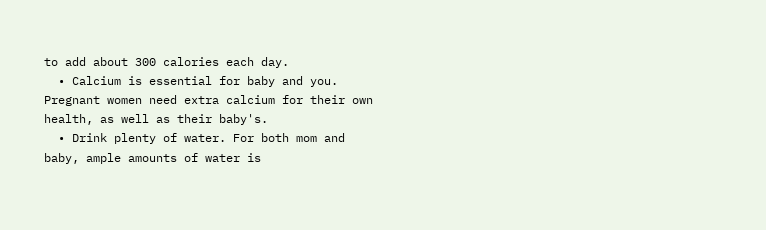to add about 300 calories each day.
  • Calcium is essential for baby and you. Pregnant women need extra calcium for their own health, as well as their baby's.
  • Drink plenty of water. For both mom and baby, ample amounts of water is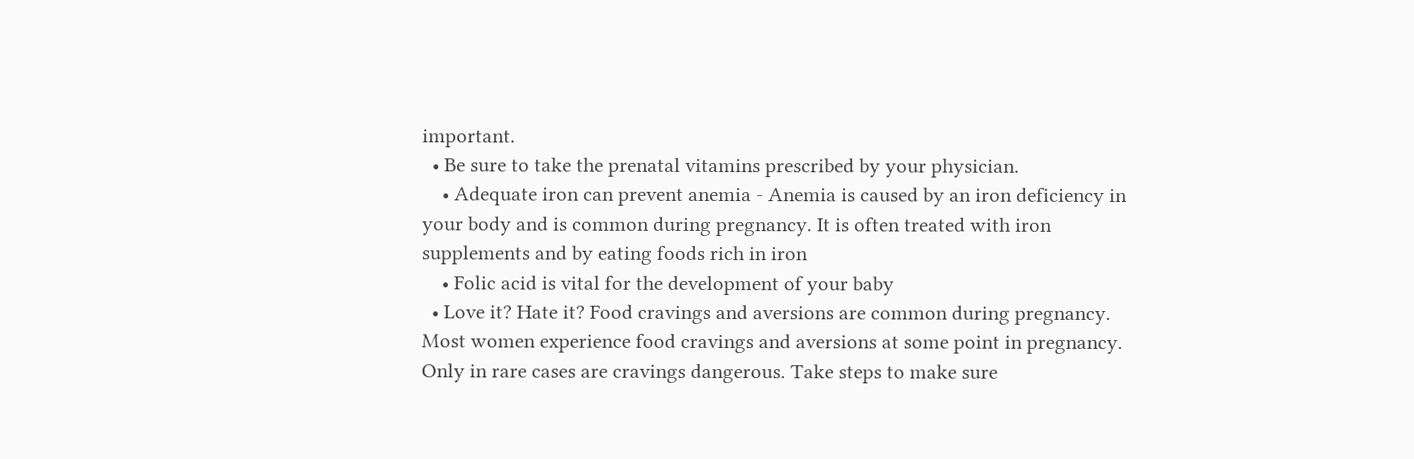important.
  • Be sure to take the prenatal vitamins prescribed by your physician.
    • Adequate iron can prevent anemia - Anemia is caused by an iron deficiency in your body and is common during pregnancy. It is often treated with iron supplements and by eating foods rich in iron
    • Folic acid is vital for the development of your baby
  • Love it? Hate it? Food cravings and aversions are common during pregnancy. Most women experience food cravings and aversions at some point in pregnancy. Only in rare cases are cravings dangerous. Take steps to make sure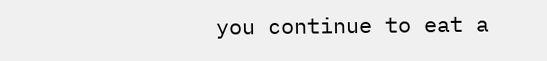you continue to eat a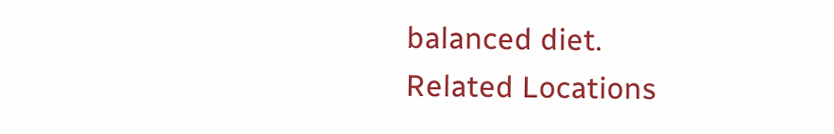balanced diet.
Related Locations